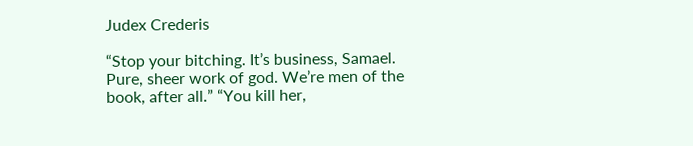Judex Crederis

“Stop your bitching. It’s business, Samael. Pure, sheer work of god. We’re men of the book, after all.” “You kill her,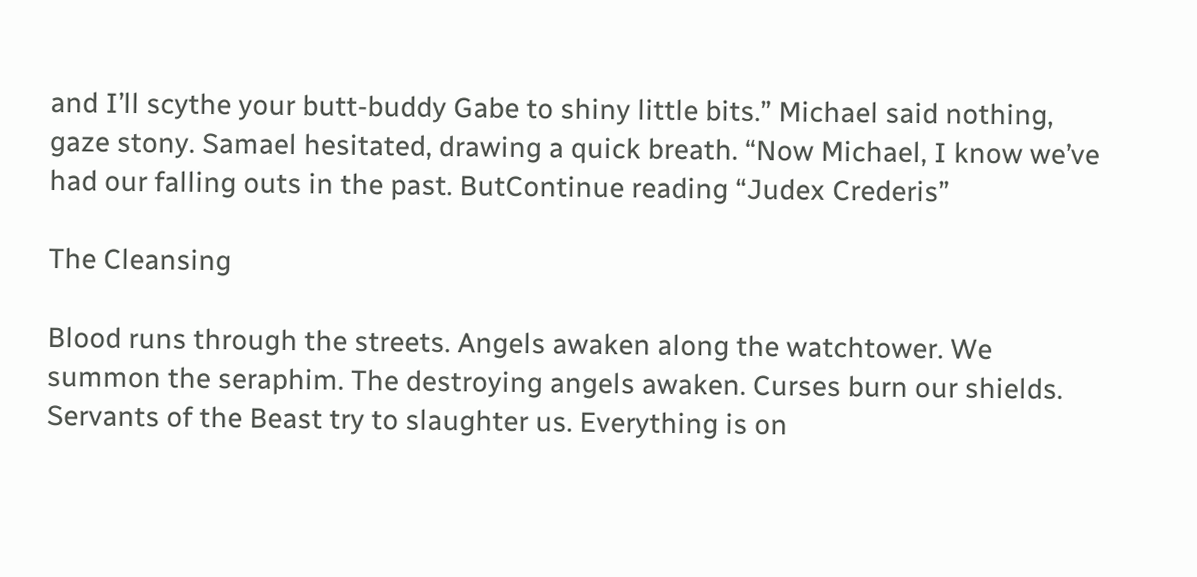and I’ll scythe your butt-buddy Gabe to shiny little bits.” Michael said nothing, gaze stony. Samael hesitated, drawing a quick breath. “Now Michael, I know we’ve had our falling outs in the past. ButContinue reading “Judex Crederis”

The Cleansing

Blood runs through the streets. Angels awaken along the watchtower. We summon the seraphim. The destroying angels awaken. Curses burn our shields. Servants of the Beast try to slaughter us. Everything is on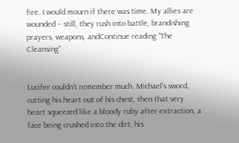fire. I would mourn if there was time. My allies are wounded – still, they rush into battle, brandishing prayers, weapons, andContinue reading “The Cleansing”


Lucifer couldn’t remember much. Michael’s sword, cutting his heart out of his chest, then that very heart squeezed like a bloody ruby after extraction, a face being crushed into the dirt, his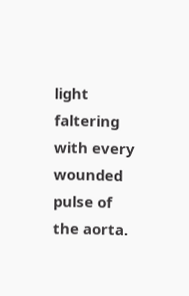light faltering with every wounded pulse of the aorta.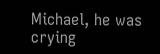Michael, he was crying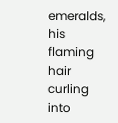emeralds, his flaming hair curling into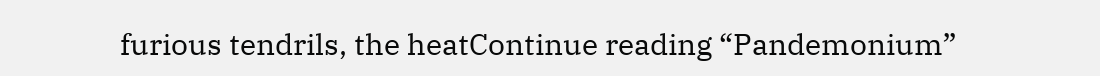furious tendrils, the heatContinue reading “Pandemonium”